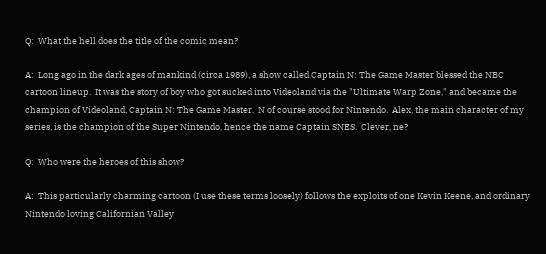Q:  What the hell does the title of the comic mean?

A:  Long ago in the dark ages of mankind (circa 1989), a show called Captain N: The Game Master blessed the NBC cartoon lineup.  It was the story of boy who got sucked into Videoland via the "Ultimate Warp Zone," and became the champion of Videoland, Captain N: The Game Master.  N of course stood for Nintendo.  Alex, the main character of my series, is the champion of the Super Nintendo, hence the name Captain SNES.  Clever, ne?

Q:  Who were the heroes of this show?

A:  This particularly charming cartoon (I use these terms loosely) follows the exploits of one Kevin Keene, and ordinary Nintendo loving Californian Valley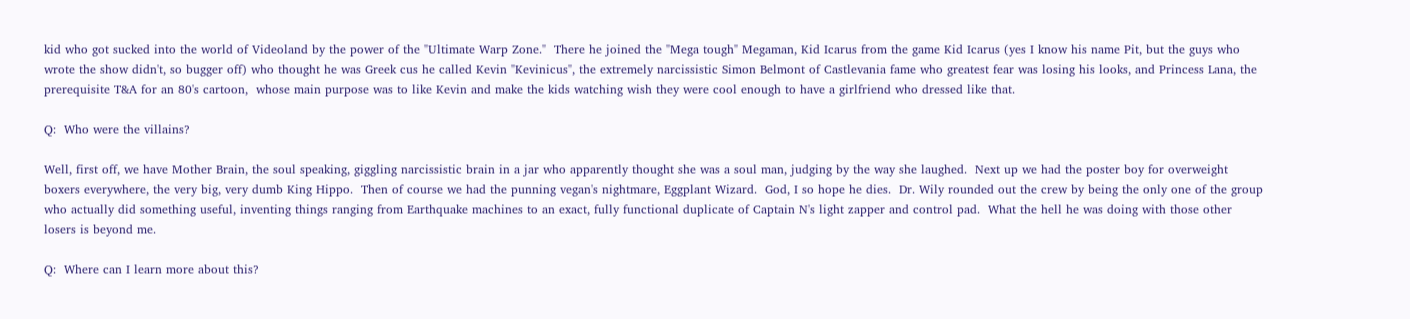kid who got sucked into the world of Videoland by the power of the "Ultimate Warp Zone."  There he joined the "Mega tough" Megaman, Kid Icarus from the game Kid Icarus (yes I know his name Pit, but the guys who wrote the show didn't, so bugger off) who thought he was Greek cus he called Kevin "Kevinicus", the extremely narcissistic Simon Belmont of Castlevania fame who greatest fear was losing his looks, and Princess Lana, the prerequisite T&A for an 80's cartoon,  whose main purpose was to like Kevin and make the kids watching wish they were cool enough to have a girlfriend who dressed like that.

Q:  Who were the villains?

Well, first off, we have Mother Brain, the soul speaking, giggling narcissistic brain in a jar who apparently thought she was a soul man, judging by the way she laughed.  Next up we had the poster boy for overweight boxers everywhere, the very big, very dumb King Hippo.  Then of course we had the punning vegan's nightmare, Eggplant Wizard.  God, I so hope he dies.  Dr. Wily rounded out the crew by being the only one of the group who actually did something useful, inventing things ranging from Earthquake machines to an exact, fully functional duplicate of Captain N's light zapper and control pad.  What the hell he was doing with those other losers is beyond me.

Q:  Where can I learn more about this?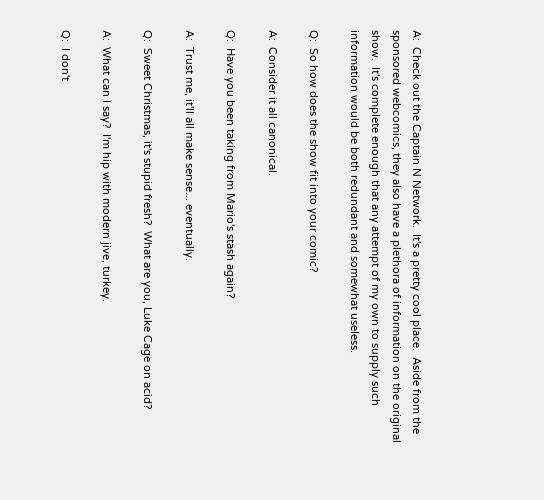A:  Check out the Captain N Network.  It's a pretty cool place.  Aside from the sponsored webcomics, they also have a plethora of information on the original show.  It's complete enough that any attempt of my own to supply such information would be both redundant and somewhat useless.

Q:  So how does the show fit into your comic?

A:  Consider it all canonical.

Q:  Have you been taking from Mario's stash again?

A:  Trust me, it'll all make sense... eventually.

Q:  Sweet Christmas, it's stupid fresh?  What are you, Luke Cage on acid?

A:  What can I say?  I'm hip with modern jive, turkey.

Q:  I don't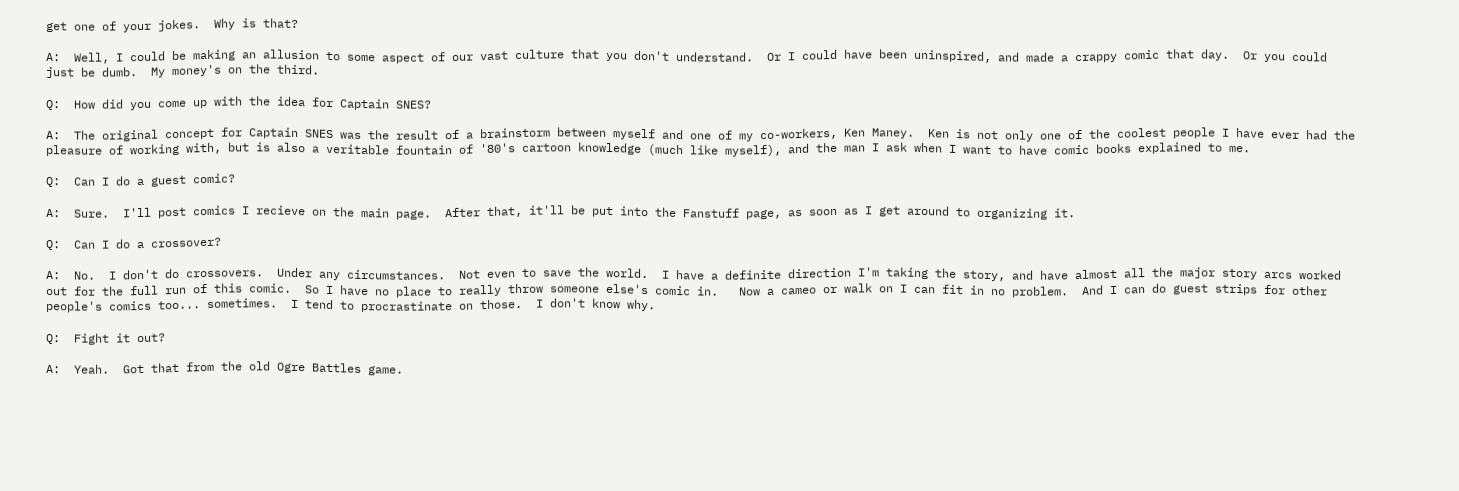get one of your jokes.  Why is that?

A:  Well, I could be making an allusion to some aspect of our vast culture that you don't understand.  Or I could have been uninspired, and made a crappy comic that day.  Or you could just be dumb.  My money's on the third.

Q:  How did you come up with the idea for Captain SNES?

A:  The original concept for Captain SNES was the result of a brainstorm between myself and one of my co-workers, Ken Maney.  Ken is not only one of the coolest people I have ever had the pleasure of working with, but is also a veritable fountain of '80's cartoon knowledge (much like myself), and the man I ask when I want to have comic books explained to me.

Q:  Can I do a guest comic?

A:  Sure.  I'll post comics I recieve on the main page.  After that, it'll be put into the Fanstuff page, as soon as I get around to organizing it.

Q:  Can I do a crossover?

A:  No.  I don't do crossovers.  Under any circumstances.  Not even to save the world.  I have a definite direction I'm taking the story, and have almost all the major story arcs worked out for the full run of this comic.  So I have no place to really throw someone else's comic in.   Now a cameo or walk on I can fit in no problem.  And I can do guest strips for other people's comics too... sometimes.  I tend to procrastinate on those.  I don't know why.

Q:  Fight it out?

A:  Yeah.  Got that from the old Ogre Battles game.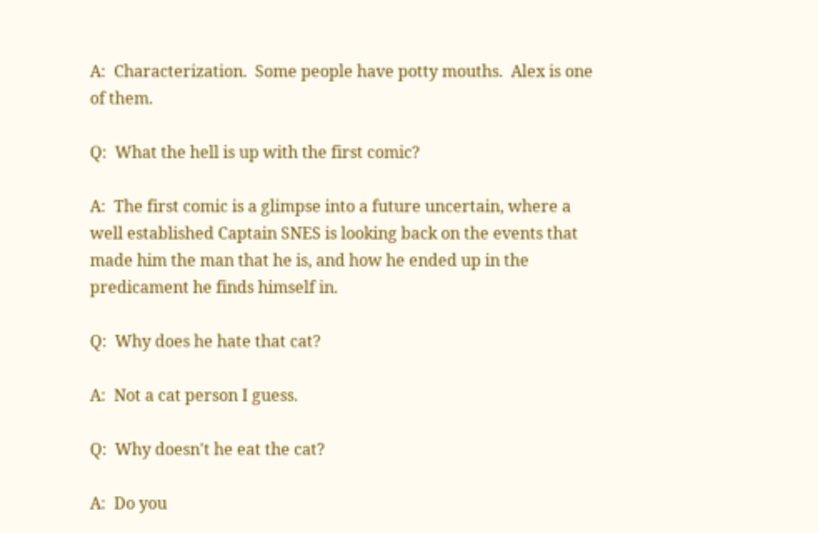A:  Characterization.  Some people have potty mouths.  Alex is one of them.

Q:  What the hell is up with the first comic?

A:  The first comic is a glimpse into a future uncertain, where a well established Captain SNES is looking back on the events that made him the man that he is, and how he ended up in the predicament he finds himself in.

Q:  Why does he hate that cat?

A:  Not a cat person I guess.

Q:  Why doesn't he eat the cat?

A:  Do you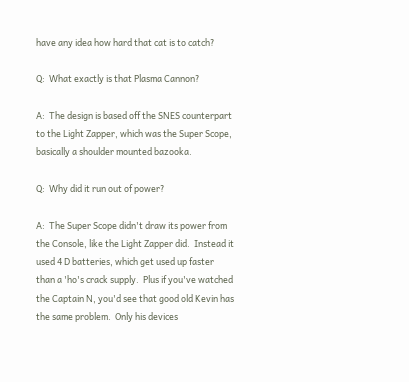have any idea how hard that cat is to catch?

Q:  What exactly is that Plasma Cannon?

A:  The design is based off the SNES counterpart to the Light Zapper, which was the Super Scope, basically a shoulder mounted bazooka.

Q:  Why did it run out of power?

A:  The Super Scope didn't draw its power from the Console, like the Light Zapper did.  Instead it used 4 D batteries, which get used up faster than a 'ho's crack supply.  Plus if you've watched the Captain N, you'd see that good old Kevin has the same problem.  Only his devices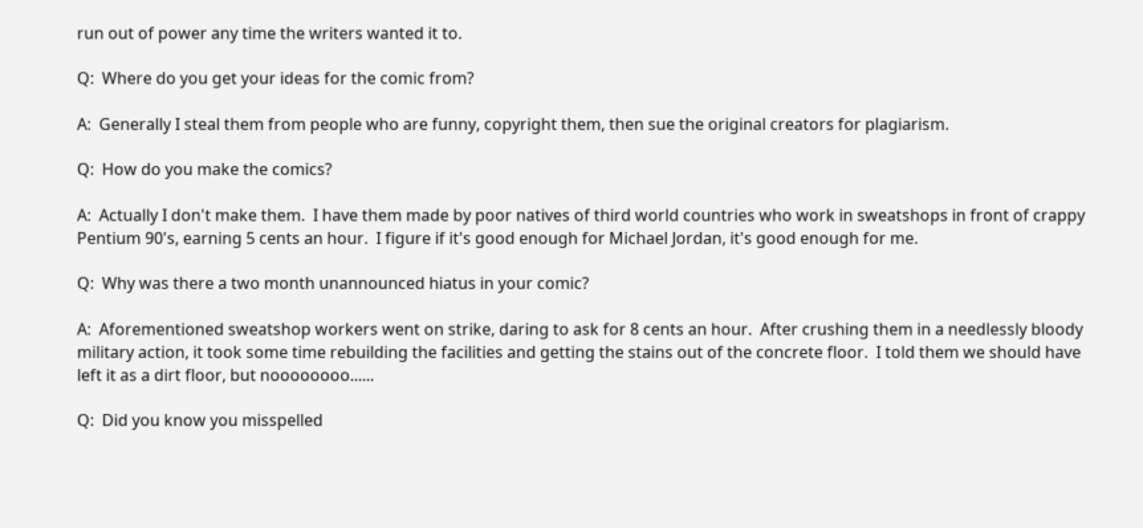run out of power any time the writers wanted it to.

Q:  Where do you get your ideas for the comic from?

A:  Generally I steal them from people who are funny, copyright them, then sue the original creators for plagiarism.

Q:  How do you make the comics?

A:  Actually I don't make them.  I have them made by poor natives of third world countries who work in sweatshops in front of crappy Pentium 90's, earning 5 cents an hour.  I figure if it's good enough for Michael Jordan, it's good enough for me.

Q:  Why was there a two month unannounced hiatus in your comic?

A:  Aforementioned sweatshop workers went on strike, daring to ask for 8 cents an hour.  After crushing them in a needlessly bloody military action, it took some time rebuilding the facilities and getting the stains out of the concrete floor.  I told them we should have left it as a dirt floor, but noooooooo......

Q:  Did you know you misspelled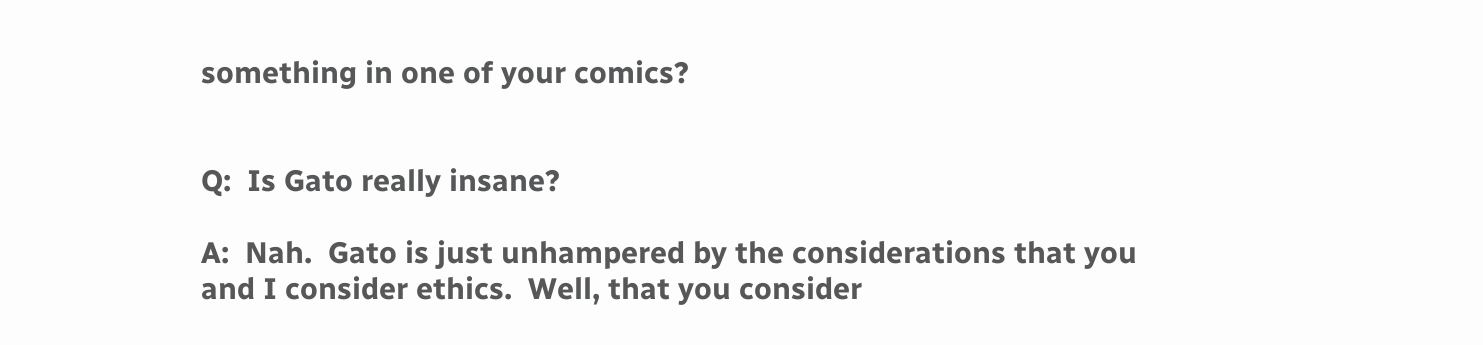something in one of your comics?


Q:  Is Gato really insane?

A:  Nah.  Gato is just unhampered by the considerations that you and I consider ethics.  Well, that you consider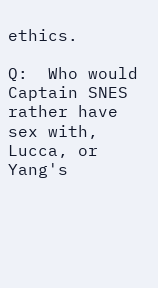ethics.

Q:  Who would Captain SNES rather have sex with, Lucca, or Yang's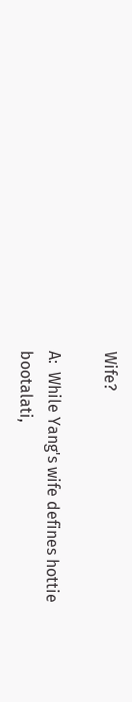Wife?

A:  While Yang's wife defines hottie bootalati,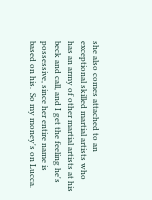she also comes attached to an exceptional skilled martial artists who has an army of other martial artists at his beck and call, and I get the feeling he's possessive, since her entire name is based on his.  So my money's on Lucca.